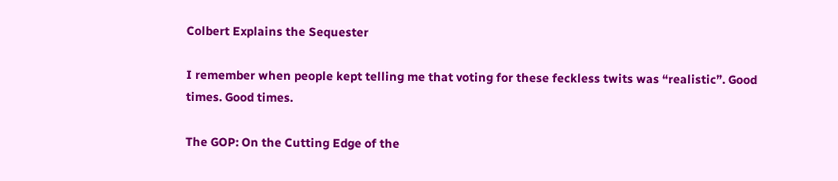Colbert Explains the Sequester

I remember when people kept telling me that voting for these feckless twits was “realistic”. Good times. Good times.

The GOP: On the Cutting Edge of the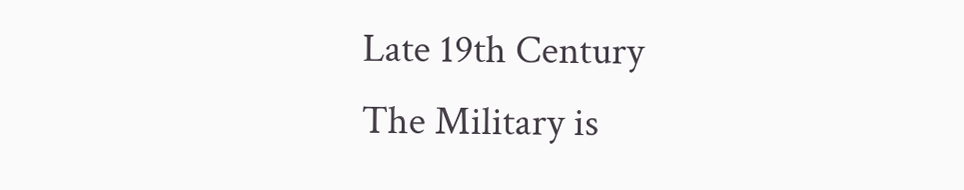Late 19th Century
The Military is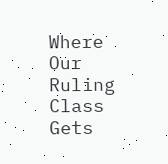Where Our Ruling Class Gets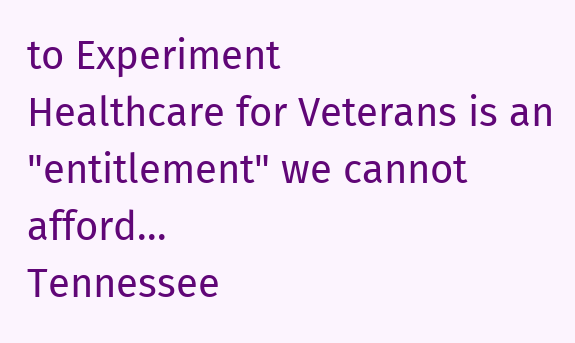to Experiment
Healthcare for Veterans is an "entitlement" we cannot afford...
Tennessee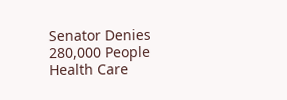Senator Denies 280,000 People Health Care